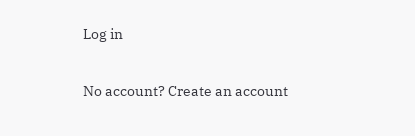Log in

No account? Create an account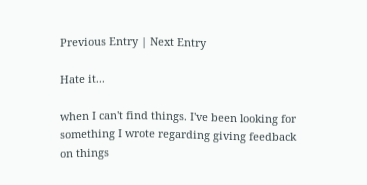Previous Entry | Next Entry

Hate it...

when I can't find things. I've been looking for something I wrote regarding giving feedback on things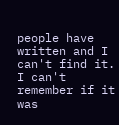people have written and I can't find it. I can't remember if it was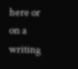here or on a writing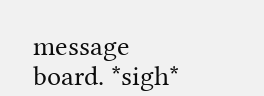message board. *sigh*